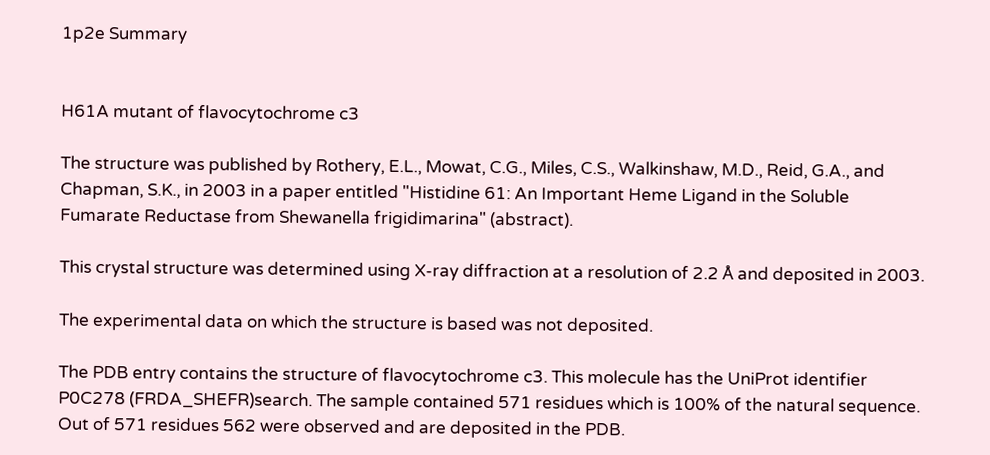1p2e Summary


H61A mutant of flavocytochrome c3

The structure was published by Rothery, E.L., Mowat, C.G., Miles, C.S., Walkinshaw, M.D., Reid, G.A., and Chapman, S.K., in 2003 in a paper entitled "Histidine 61: An Important Heme Ligand in the Soluble Fumarate Reductase from Shewanella frigidimarina" (abstract).

This crystal structure was determined using X-ray diffraction at a resolution of 2.2 Å and deposited in 2003.

The experimental data on which the structure is based was not deposited.

The PDB entry contains the structure of flavocytochrome c3. This molecule has the UniProt identifier P0C278 (FRDA_SHEFR)search. The sample contained 571 residues which is 100% of the natural sequence. Out of 571 residues 562 were observed and are deposited in the PDB.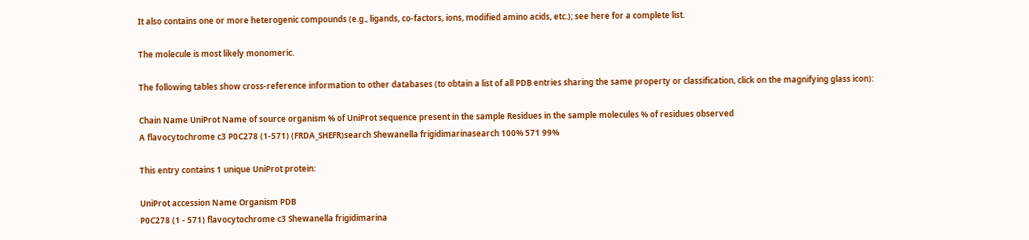It also contains one or more heterogenic compounds (e.g., ligands, co-factors, ions, modified amino acids, etc.); see here for a complete list.

The molecule is most likely monomeric.

The following tables show cross-reference information to other databases (to obtain a list of all PDB entries sharing the same property or classification, click on the magnifying glass icon):

Chain Name UniProt Name of source organism % of UniProt sequence present in the sample Residues in the sample molecules % of residues observed
A flavocytochrome c3 P0C278 (1-571) (FRDA_SHEFR)search Shewanella frigidimarinasearch 100% 571 99%

This entry contains 1 unique UniProt protein:

UniProt accession Name Organism PDB
P0C278 (1 - 571) flavocytochrome c3 Shewanella frigidimarina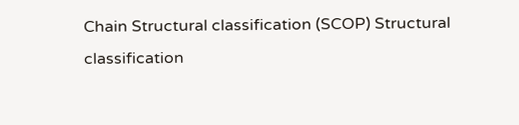Chain Structural classification (SCOP) Structural classification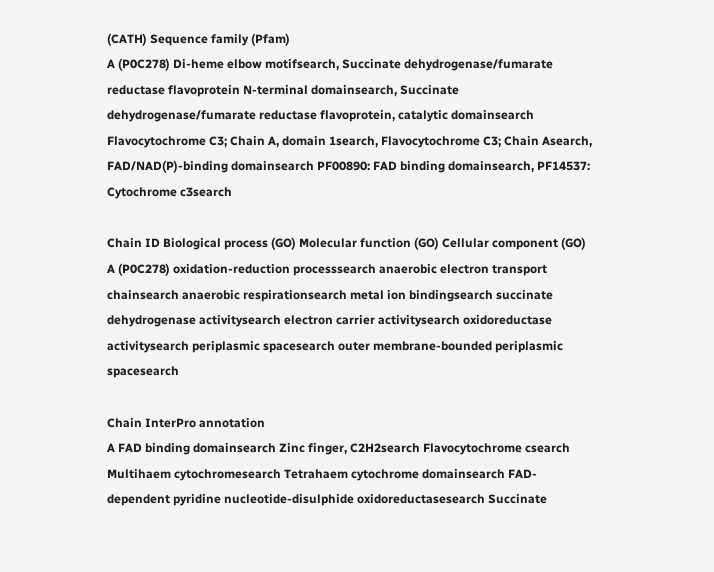(CATH) Sequence family (Pfam)
A (P0C278) Di-heme elbow motifsearch, Succinate dehydrogenase/fumarate reductase flavoprotein N-terminal domainsearch, Succinate dehydrogenase/fumarate reductase flavoprotein, catalytic domainsearch Flavocytochrome C3; Chain A, domain 1search, Flavocytochrome C3; Chain Asearch, FAD/NAD(P)-binding domainsearch PF00890: FAD binding domainsearch, PF14537: Cytochrome c3search

Chain ID Biological process (GO) Molecular function (GO) Cellular component (GO)
A (P0C278) oxidation-reduction processsearch anaerobic electron transport chainsearch anaerobic respirationsearch metal ion bindingsearch succinate dehydrogenase activitysearch electron carrier activitysearch oxidoreductase activitysearch periplasmic spacesearch outer membrane-bounded periplasmic spacesearch

Chain InterPro annotation
A FAD binding domainsearch Zinc finger, C2H2search Flavocytochrome csearch Multihaem cytochromesearch Tetrahaem cytochrome domainsearch FAD-dependent pyridine nucleotide-disulphide oxidoreductasesearch Succinate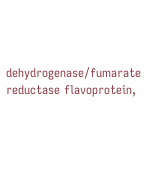dehydrogenase/fumarate reductase flavoprotein,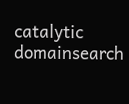catalytic domainsearch